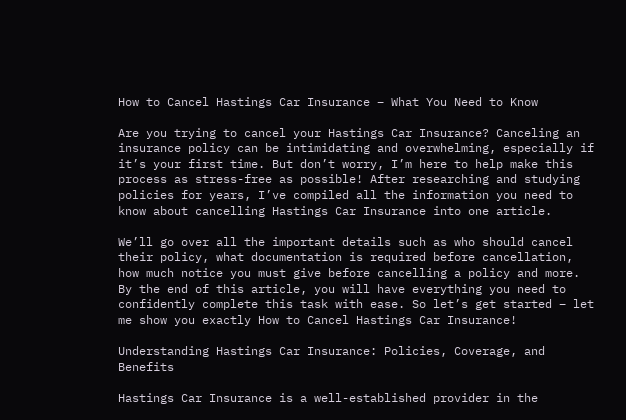How to Cancel Hastings Car Insurance – What You Need to Know

Are you trying to cancel your Hastings Car Insurance? Canceling an insurance policy can be intimidating and overwhelming, especially if it’s your first time. But don’t worry, I’m here to help make this process as stress-free as possible! After researching and studying policies for years, I’ve compiled all the information you need to know about cancelling Hastings Car Insurance into one article.

We’ll go over all the important details such as who should cancel their policy, what documentation is required before cancellation, how much notice you must give before cancelling a policy and more. By the end of this article, you will have everything you need to confidently complete this task with ease. So let’s get started – let me show you exactly How to Cancel Hastings Car Insurance!

Understanding Hastings Car Insurance: Policies, Coverage, and Benefits

Hastings Car Insurance is a well-established provider in the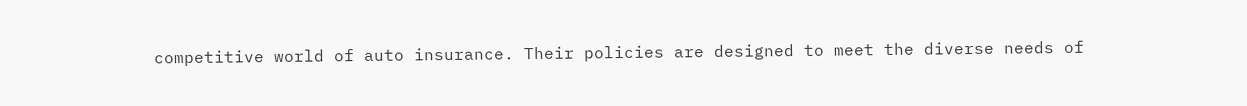competitive world of auto insurance. Their policies are designed to meet the diverse needs of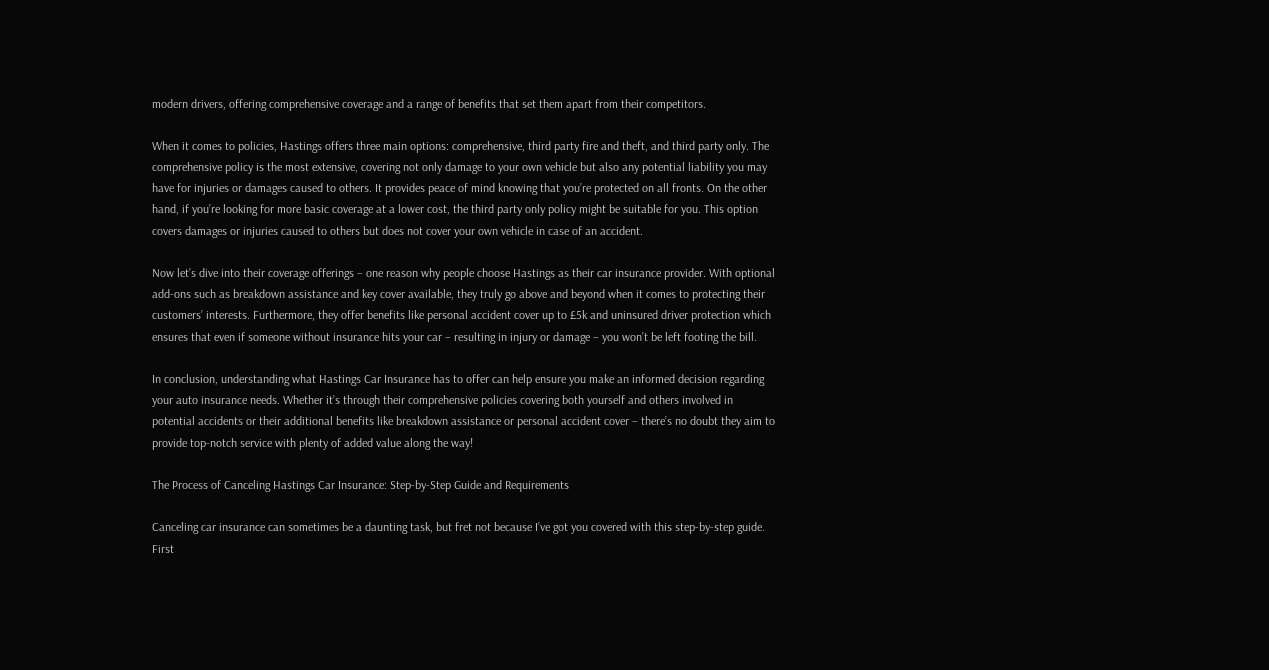modern drivers, offering comprehensive coverage and a range of benefits that set them apart from their competitors.

When it comes to policies, Hastings offers three main options: comprehensive, third party fire and theft, and third party only. The comprehensive policy is the most extensive, covering not only damage to your own vehicle but also any potential liability you may have for injuries or damages caused to others. It provides peace of mind knowing that you’re protected on all fronts. On the other hand, if you’re looking for more basic coverage at a lower cost, the third party only policy might be suitable for you. This option covers damages or injuries caused to others but does not cover your own vehicle in case of an accident.

Now let’s dive into their coverage offerings – one reason why people choose Hastings as their car insurance provider. With optional add-ons such as breakdown assistance and key cover available, they truly go above and beyond when it comes to protecting their customers’ interests. Furthermore, they offer benefits like personal accident cover up to £5k and uninsured driver protection which ensures that even if someone without insurance hits your car – resulting in injury or damage – you won’t be left footing the bill.

In conclusion, understanding what Hastings Car Insurance has to offer can help ensure you make an informed decision regarding your auto insurance needs. Whether it’s through their comprehensive policies covering both yourself and others involved in potential accidents or their additional benefits like breakdown assistance or personal accident cover – there’s no doubt they aim to provide top-notch service with plenty of added value along the way!

The Process of Canceling Hastings Car Insurance: Step-by-Step Guide and Requirements

Canceling car insurance can sometimes be a daunting task, but fret not because I’ve got you covered with this step-by-step guide. First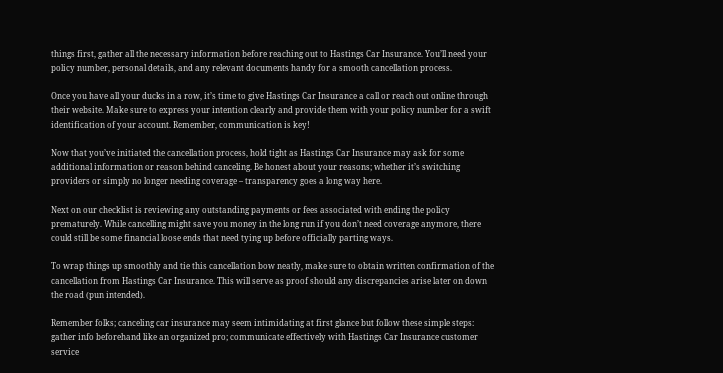things first, gather all the necessary information before reaching out to Hastings Car Insurance. You’ll need your policy number, personal details, and any relevant documents handy for a smooth cancellation process.

Once you have all your ducks in a row, it’s time to give Hastings Car Insurance a call or reach out online through their website. Make sure to express your intention clearly and provide them with your policy number for a swift identification of your account. Remember, communication is key!

Now that you’ve initiated the cancellation process, hold tight as Hastings Car Insurance may ask for some additional information or reason behind canceling. Be honest about your reasons; whether it’s switching providers or simply no longer needing coverage – transparency goes a long way here.

Next on our checklist is reviewing any outstanding payments or fees associated with ending the policy prematurely. While cancelling might save you money in the long run if you don’t need coverage anymore, there could still be some financial loose ends that need tying up before officially parting ways.

To wrap things up smoothly and tie this cancellation bow neatly, make sure to obtain written confirmation of the cancellation from Hastings Car Insurance. This will serve as proof should any discrepancies arise later on down the road (pun intended).

Remember folks; canceling car insurance may seem intimidating at first glance but follow these simple steps: gather info beforehand like an organized pro; communicate effectively with Hastings Car Insurance customer service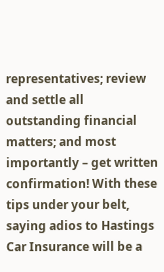representatives; review and settle all outstanding financial matters; and most importantly – get written confirmation! With these tips under your belt, saying adios to Hastings Car Insurance will be a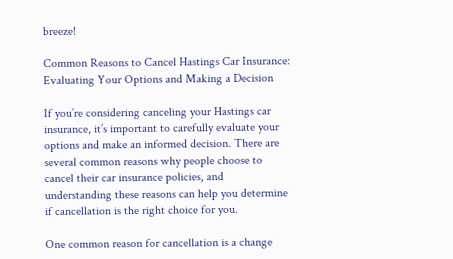breeze!

Common Reasons to Cancel Hastings Car Insurance: Evaluating Your Options and Making a Decision

If you’re considering canceling your Hastings car insurance, it’s important to carefully evaluate your options and make an informed decision. There are several common reasons why people choose to cancel their car insurance policies, and understanding these reasons can help you determine if cancellation is the right choice for you.

One common reason for cancellation is a change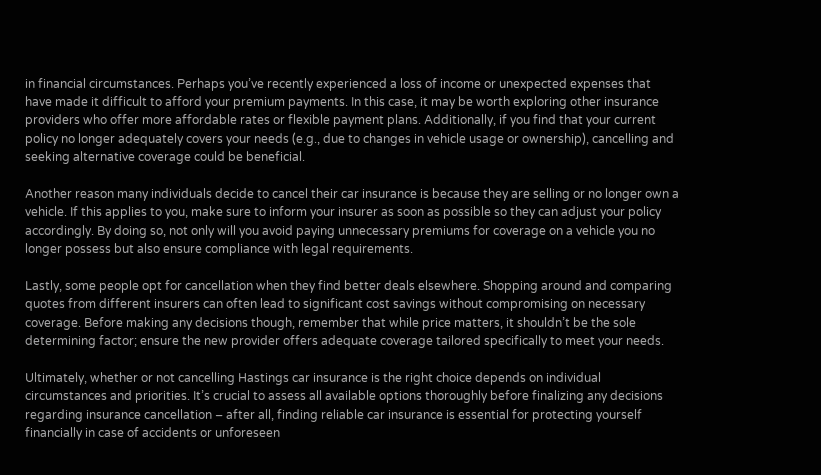in financial circumstances. Perhaps you’ve recently experienced a loss of income or unexpected expenses that have made it difficult to afford your premium payments. In this case, it may be worth exploring other insurance providers who offer more affordable rates or flexible payment plans. Additionally, if you find that your current policy no longer adequately covers your needs (e.g., due to changes in vehicle usage or ownership), cancelling and seeking alternative coverage could be beneficial.

Another reason many individuals decide to cancel their car insurance is because they are selling or no longer own a vehicle. If this applies to you, make sure to inform your insurer as soon as possible so they can adjust your policy accordingly. By doing so, not only will you avoid paying unnecessary premiums for coverage on a vehicle you no longer possess but also ensure compliance with legal requirements.

Lastly, some people opt for cancellation when they find better deals elsewhere. Shopping around and comparing quotes from different insurers can often lead to significant cost savings without compromising on necessary coverage. Before making any decisions though, remember that while price matters, it shouldn’t be the sole determining factor; ensure the new provider offers adequate coverage tailored specifically to meet your needs.

Ultimately, whether or not cancelling Hastings car insurance is the right choice depends on individual circumstances and priorities. It’s crucial to assess all available options thoroughly before finalizing any decisions regarding insurance cancellation – after all, finding reliable car insurance is essential for protecting yourself financially in case of accidents or unforeseen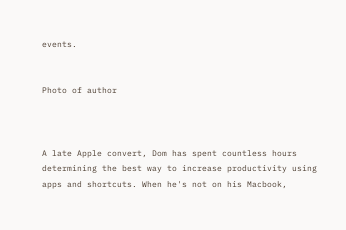events.


Photo of author



A late Apple convert, Dom has spent countless hours determining the best way to increase productivity using apps and shortcuts. When he's not on his Macbook,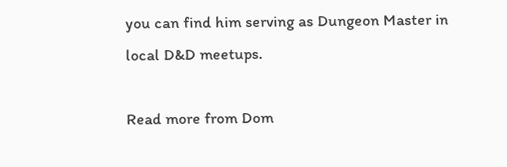you can find him serving as Dungeon Master in local D&D meetups.

Read more from Dom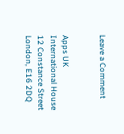Leave a Comment


Apps UK
International House
12 Constance Street
London, E16 2DQ